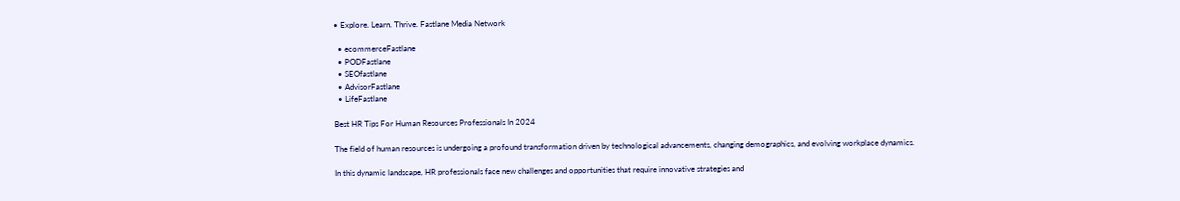• Explore. Learn. Thrive. Fastlane Media Network

  • ecommerceFastlane
  • PODFastlane
  • SEOfastlane
  • AdvisorFastlane
  • LifeFastlane

Best HR Tips For Human Resources Professionals In 2024

The field of human resources is undergoing a profound transformation driven by technological advancements, changing demographics, and evolving workplace dynamics.

In this dynamic landscape, HR professionals face new challenges and opportunities that require innovative strategies and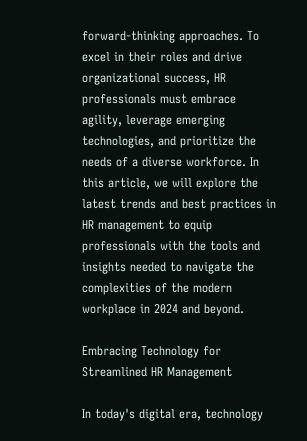forward-thinking approaches. To excel in their roles and drive organizational success, HR professionals must embrace agility, leverage emerging technologies, and prioritize the needs of a diverse workforce. In this article, we will explore the latest trends and best practices in HR management to equip professionals with the tools and insights needed to navigate the complexities of the modern workplace in 2024 and beyond.

Embracing Technology for Streamlined HR Management

In today's digital era, technology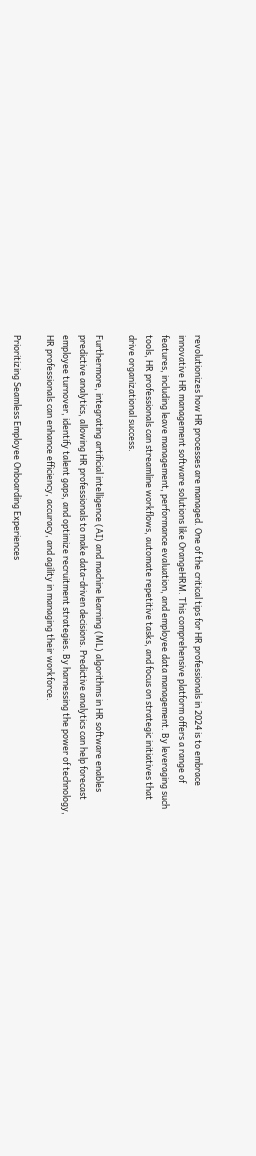revolutionizes how HR processes are managed. One of the critical tips for HR professionals in 2024 is to embrace innovative HR management software solutions like OrangeHRM. This comprehensive platform offers a range of features, including leave management, performance evaluation, and employee data management. By leveraging such tools, HR professionals can streamline workflows, automate repetitive tasks, and focus on strategic initiatives that drive organizational success.

Furthermore, integrating artificial intelligence (AI) and machine learning (ML) algorithms in HR software enables predictive analytics, allowing HR professionals to make data-driven decisions. Predictive analytics can help forecast employee turnover, identify talent gaps, and optimize recruitment strategies. By harnessing the power of technology, HR professionals can enhance efficiency, accuracy, and agility in managing their workforce.

Prioritizing Seamless Employee Onboarding Experiences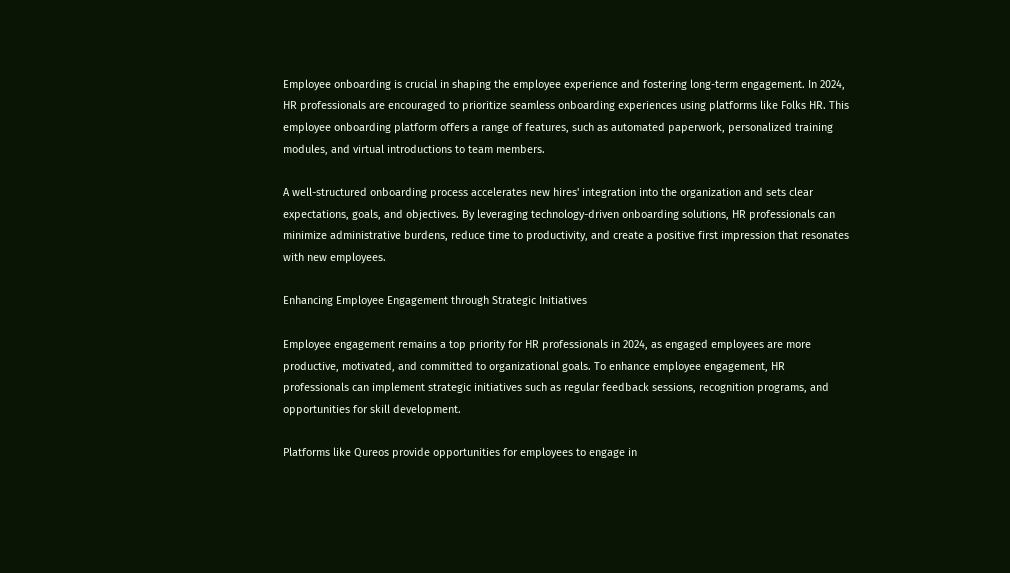Employee onboarding is crucial in shaping the employee experience and fostering long-term engagement. In 2024, HR professionals are encouraged to prioritize seamless onboarding experiences using platforms like Folks HR. This employee onboarding platform offers a range of features, such as automated paperwork, personalized training modules, and virtual introductions to team members.

A well-structured onboarding process accelerates new hires' integration into the organization and sets clear expectations, goals, and objectives. By leveraging technology-driven onboarding solutions, HR professionals can minimize administrative burdens, reduce time to productivity, and create a positive first impression that resonates with new employees.

Enhancing Employee Engagement through Strategic Initiatives

Employee engagement remains a top priority for HR professionals in 2024, as engaged employees are more productive, motivated, and committed to organizational goals. To enhance employee engagement, HR professionals can implement strategic initiatives such as regular feedback sessions, recognition programs, and opportunities for skill development.

Platforms like Qureos provide opportunities for employees to engage in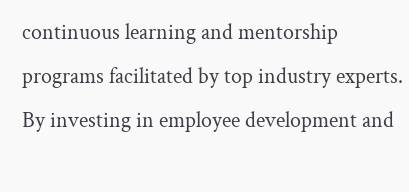continuous learning and mentorship programs facilitated by top industry experts. By investing in employee development and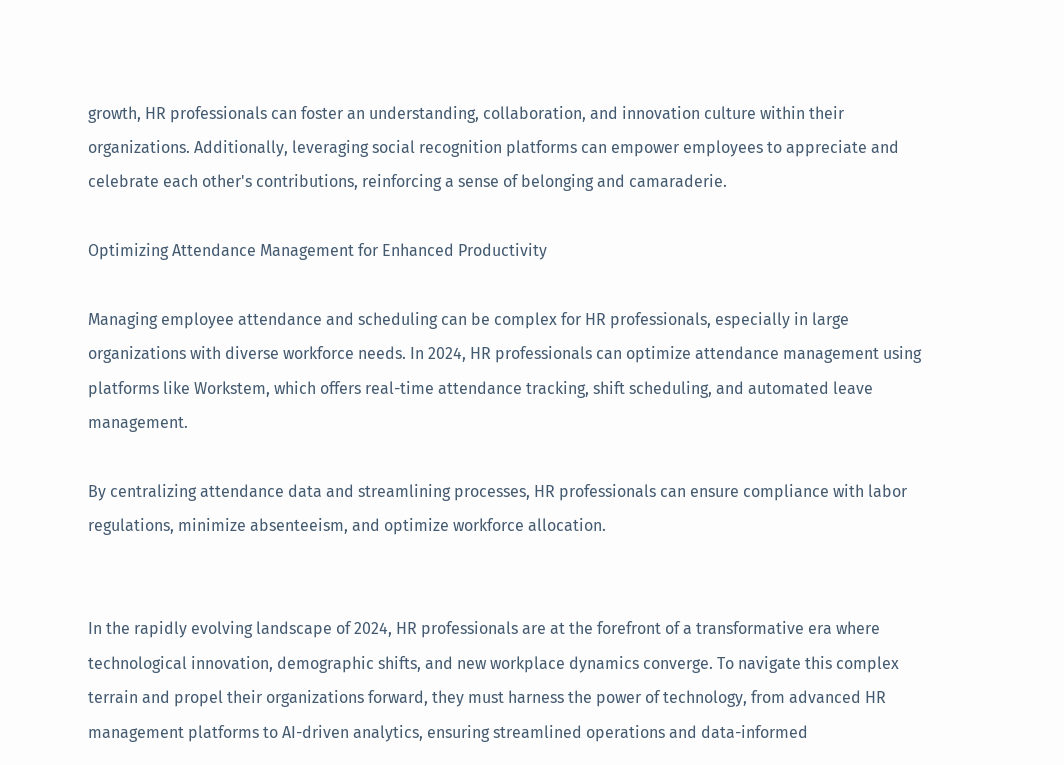growth, HR professionals can foster an understanding, collaboration, and innovation culture within their organizations. Additionally, leveraging social recognition platforms can empower employees to appreciate and celebrate each other's contributions, reinforcing a sense of belonging and camaraderie.

Optimizing Attendance Management for Enhanced Productivity

Managing employee attendance and scheduling can be complex for HR professionals, especially in large organizations with diverse workforce needs. In 2024, HR professionals can optimize attendance management using platforms like Workstem, which offers real-time attendance tracking, shift scheduling, and automated leave management.

By centralizing attendance data and streamlining processes, HR professionals can ensure compliance with labor regulations, minimize absenteeism, and optimize workforce allocation.


In the rapidly evolving landscape of 2024, HR professionals are at the forefront of a transformative era where technological innovation, demographic shifts, and new workplace dynamics converge. To navigate this complex terrain and propel their organizations forward, they must harness the power of technology, from advanced HR management platforms to AI-driven analytics, ensuring streamlined operations and data-informed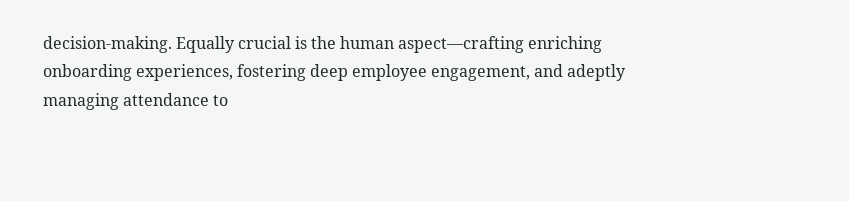decision-making. Equally crucial is the human aspect—crafting enriching onboarding experiences, fostering deep employee engagement, and adeptly managing attendance to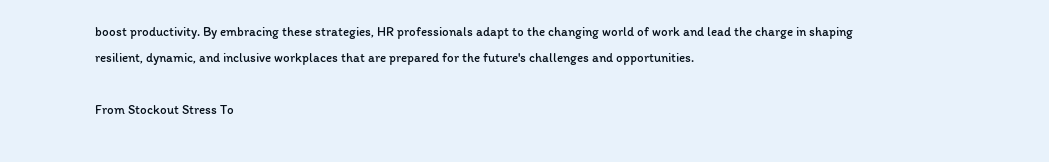boost productivity. By embracing these strategies, HR professionals adapt to the changing world of work and lead the charge in shaping resilient, dynamic, and inclusive workplaces that are prepared for the future's challenges and opportunities.

From Stockout Stress To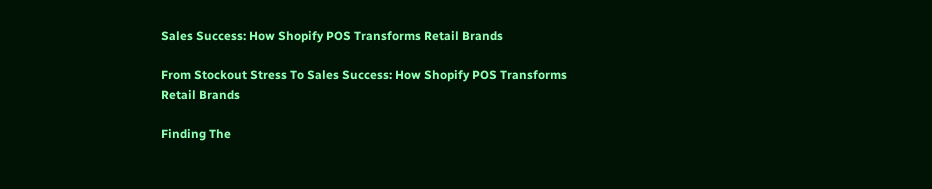Sales Success: How Shopify POS Transforms Retail Brands

From Stockout Stress To Sales Success: How Shopify POS Transforms Retail Brands

Finding The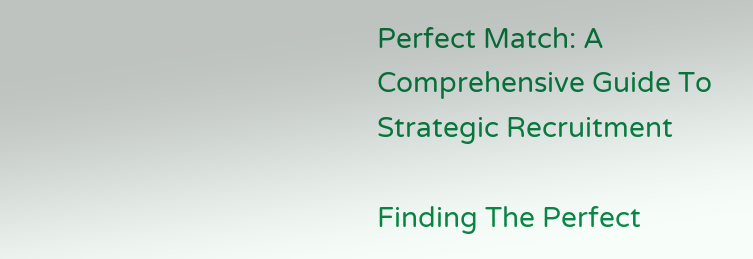Perfect Match: A Comprehensive Guide To Strategic Recruitment

Finding The Perfect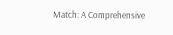Match: A Comprehensive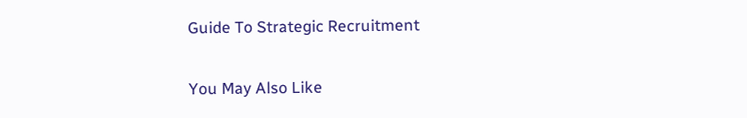Guide To Strategic Recruitment

You May Also Like